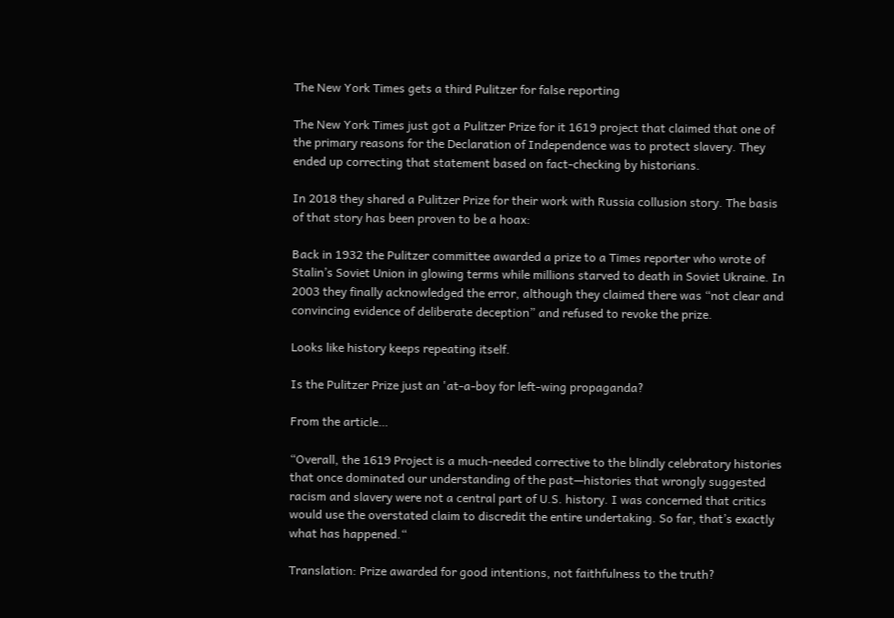The New York Times gets a third Pulitzer for false reporting

The New York Times just got a Pulitzer Prize for it 1619 project that claimed that one of the primary reasons for the Declaration of Independence was to protect slavery. They ended up correcting that statement based on fact-checking by historians.

In 2018 they shared a Pulitzer Prize for their work with Russia collusion story. The basis of that story has been proven to be a hoax:

Back in 1932 the Pulitzer committee awarded a prize to a Times reporter who wrote of Stalin’s Soviet Union in glowing terms while millions starved to death in Soviet Ukraine. In 2003 they finally acknowledged the error, although they claimed there was “not clear and convincing evidence of deliberate deception” and refused to revoke the prize.

Looks like history keeps repeating itself.

Is the Pulitzer Prize just an 'at-a-boy for left-wing propaganda?

From the article…

“Overall, the 1619 Project is a much-needed corrective to the blindly celebratory histories that once dominated our understanding of the past—histories that wrongly suggested racism and slavery were not a central part of U.S. history. I was concerned that critics would use the overstated claim to discredit the entire undertaking. So far, that’s exactly what has happened.“

Translation: Prize awarded for good intentions, not faithfulness to the truth?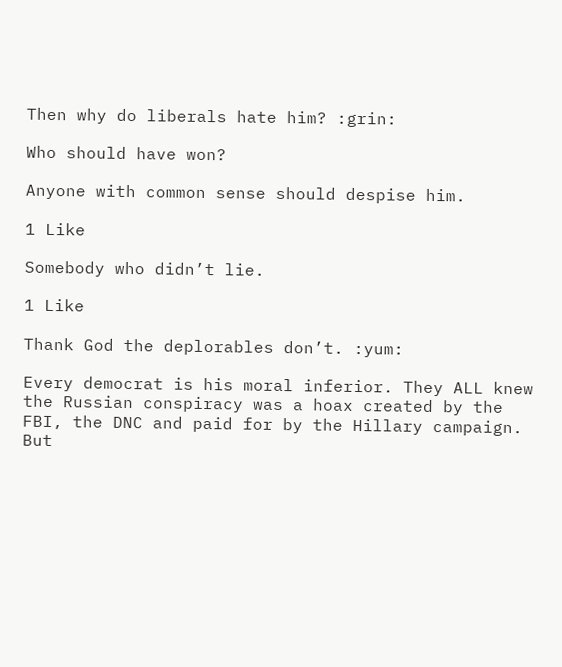Then why do liberals hate him? :grin:

Who should have won?

Anyone with common sense should despise him.

1 Like

Somebody who didn’t lie.

1 Like

Thank God the deplorables don’t. :yum:

Every democrat is his moral inferior. They ALL knew the Russian conspiracy was a hoax created by the FBI, the DNC and paid for by the Hillary campaign. But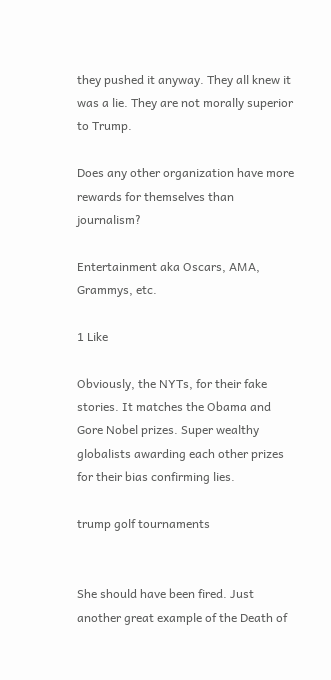they pushed it anyway. They all knew it was a lie. They are not morally superior to Trump.

Does any other organization have more rewards for themselves than journalism?

Entertainment aka Oscars, AMA, Grammys, etc.

1 Like

Obviously, the NYTs, for their fake stories. It matches the Obama and Gore Nobel prizes. Super wealthy globalists awarding each other prizes for their bias confirming lies.

trump golf tournaments


She should have been fired. Just another great example of the Death of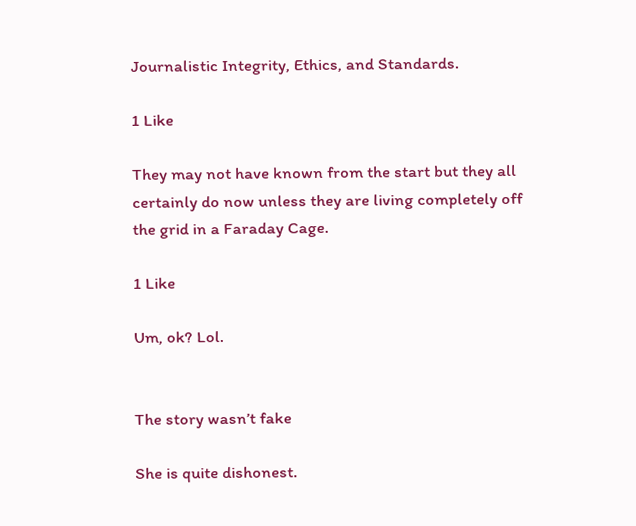Journalistic Integrity, Ethics, and Standards.

1 Like

They may not have known from the start but they all certainly do now unless they are living completely off the grid in a Faraday Cage.

1 Like

Um, ok? Lol.


The story wasn’t fake

She is quite dishonest.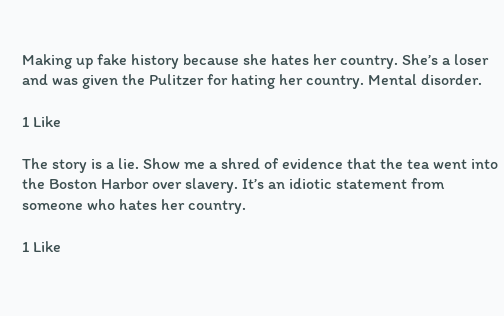Making up fake history because she hates her country. She’s a loser and was given the Pulitzer for hating her country. Mental disorder.

1 Like

The story is a lie. Show me a shred of evidence that the tea went into the Boston Harbor over slavery. It’s an idiotic statement from someone who hates her country.

1 Like